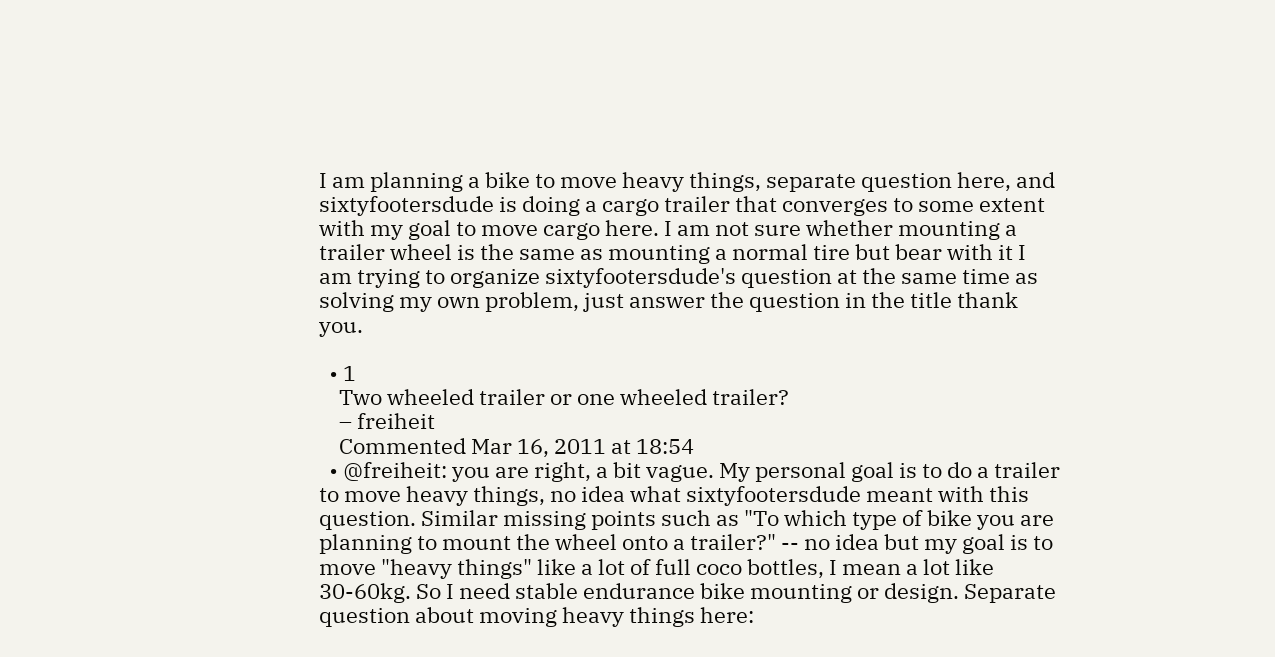I am planning a bike to move heavy things, separate question here, and sixtyfootersdude is doing a cargo trailer that converges to some extent with my goal to move cargo here. I am not sure whether mounting a trailer wheel is the same as mounting a normal tire but bear with it I am trying to organize sixtyfootersdude's question at the same time as solving my own problem, just answer the question in the title thank you.

  • 1
    Two wheeled trailer or one wheeled trailer?
    – freiheit
    Commented Mar 16, 2011 at 18:54
  • @freiheit: you are right, a bit vague. My personal goal is to do a trailer to move heavy things, no idea what sixtyfootersdude meant with this question. Similar missing points such as "To which type of bike you are planning to mount the wheel onto a trailer?" -- no idea but my goal is to move "heavy things" like a lot of full coco bottles, I mean a lot like 30-60kg. So I need stable endurance bike mounting or design. Separate question about moving heavy things here: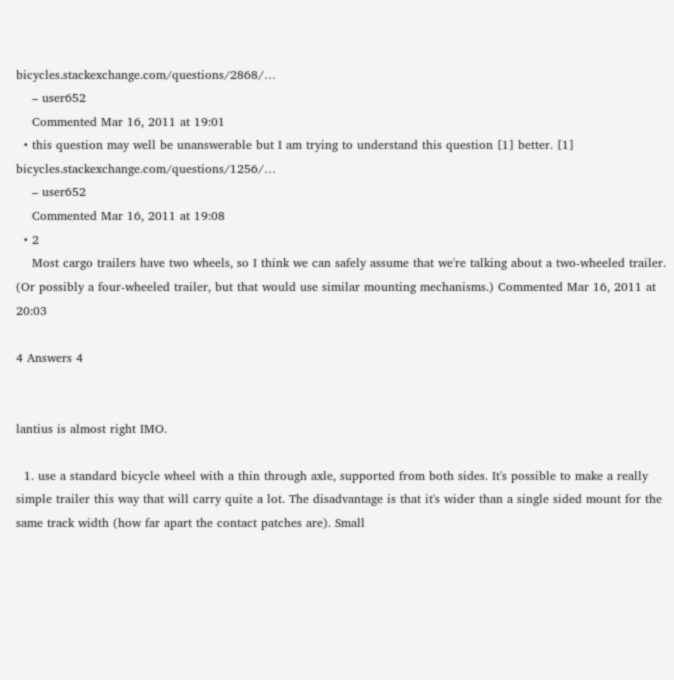bicycles.stackexchange.com/questions/2868/…
    – user652
    Commented Mar 16, 2011 at 19:01
  • this question may well be unanswerable but I am trying to understand this question [1] better. [1] bicycles.stackexchange.com/questions/1256/…
    – user652
    Commented Mar 16, 2011 at 19:08
  • 2
    Most cargo trailers have two wheels, so I think we can safely assume that we're talking about a two-wheeled trailer. (Or possibly a four-wheeled trailer, but that would use similar mounting mechanisms.) Commented Mar 16, 2011 at 20:03

4 Answers 4


lantius is almost right IMO.

  1. use a standard bicycle wheel with a thin through axle, supported from both sides. It's possible to make a really simple trailer this way that will carry quite a lot. The disadvantage is that it's wider than a single sided mount for the same track width (how far apart the contact patches are). Small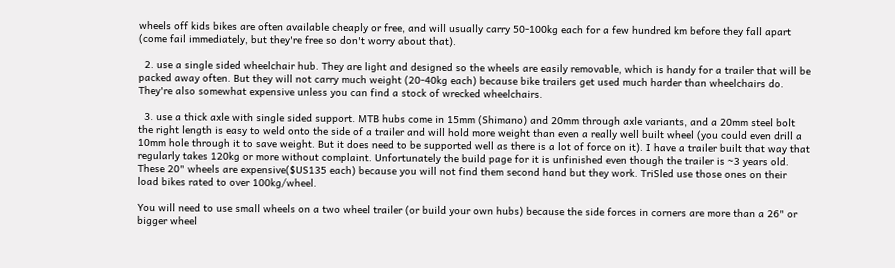wheels off kids bikes are often available cheaply or free, and will usually carry 50-100kg each for a few hundred km before they fall apart (come fail immediately, but they're free so don't worry about that).

  2. use a single sided wheelchair hub. They are light and designed so the wheels are easily removable, which is handy for a trailer that will be packed away often. But they will not carry much weight (20-40kg each) because bike trailers get used much harder than wheelchairs do. They're also somewhat expensive unless you can find a stock of wrecked wheelchairs.

  3. use a thick axle with single sided support. MTB hubs come in 15mm (Shimano) and 20mm through axle variants, and a 20mm steel bolt the right length is easy to weld onto the side of a trailer and will hold more weight than even a really well built wheel (you could even drill a 10mm hole through it to save weight. But it does need to be supported well as there is a lot of force on it). I have a trailer built that way that regularly takes 120kg or more without complaint. Unfortunately the build page for it is unfinished even though the trailer is ~3 years old. These 20" wheels are expensive($US135 each) because you will not find them second hand but they work. TriSled use those ones on their load bikes rated to over 100kg/wheel.

You will need to use small wheels on a two wheel trailer (or build your own hubs) because the side forces in corners are more than a 26" or bigger wheel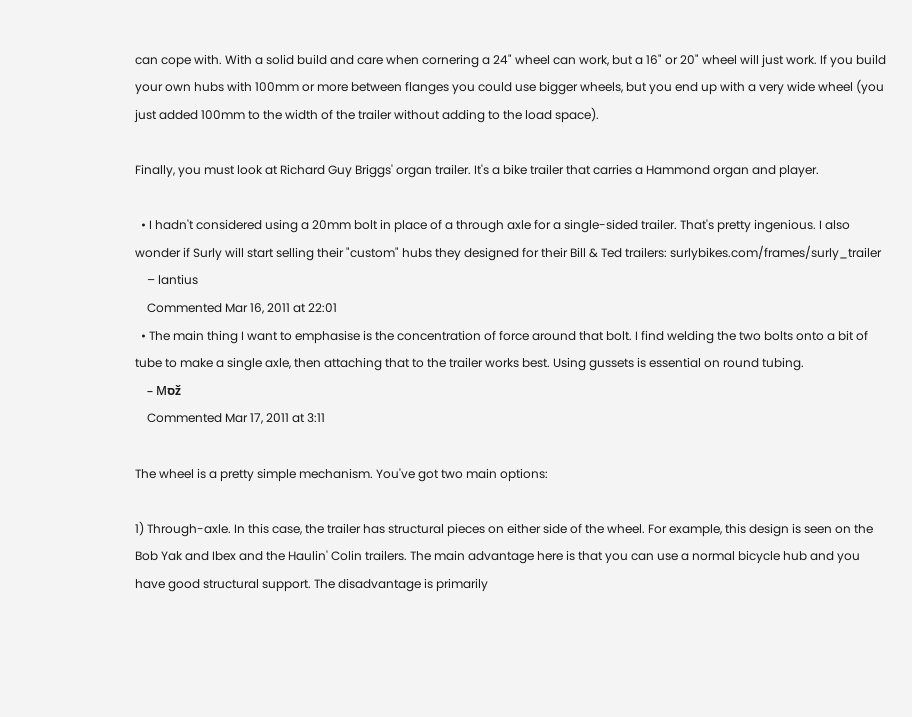can cope with. With a solid build and care when cornering a 24" wheel can work, but a 16" or 20" wheel will just work. If you build your own hubs with 100mm or more between flanges you could use bigger wheels, but you end up with a very wide wheel (you just added 100mm to the width of the trailer without adding to the load space).

Finally, you must look at Richard Guy Briggs' organ trailer. It's a bike trailer that carries a Hammond organ and player.

  • I hadn't considered using a 20mm bolt in place of a through axle for a single-sided trailer. That's pretty ingenious. I also wonder if Surly will start selling their "custom" hubs they designed for their Bill & Ted trailers: surlybikes.com/frames/surly_trailer
    – lantius
    Commented Mar 16, 2011 at 22:01
  • The main thing I want to emphasise is the concentration of force around that bolt. I find welding the two bolts onto a bit of tube to make a single axle, then attaching that to the trailer works best. Using gussets is essential on round tubing.
    – Мסž
    Commented Mar 17, 2011 at 3:11

The wheel is a pretty simple mechanism. You've got two main options:

1) Through-axle. In this case, the trailer has structural pieces on either side of the wheel. For example, this design is seen on the Bob Yak and Ibex and the Haulin' Colin trailers. The main advantage here is that you can use a normal bicycle hub and you have good structural support. The disadvantage is primarily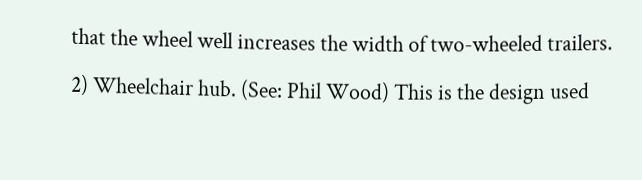that the wheel well increases the width of two-wheeled trailers.

2) Wheelchair hub. (See: Phil Wood) This is the design used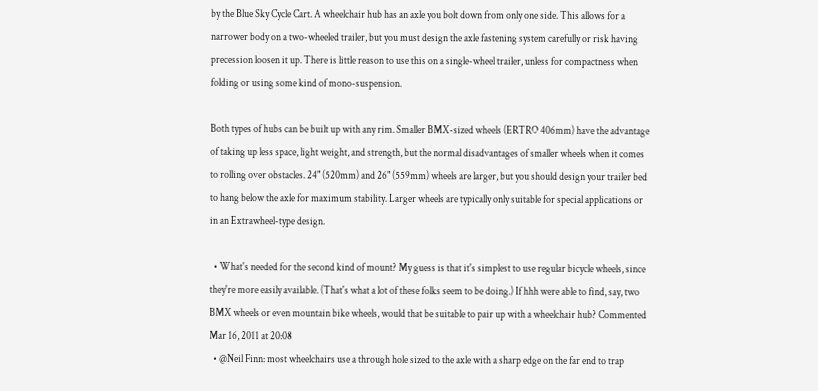by the Blue Sky Cycle Cart. A wheelchair hub has an axle you bolt down from only one side. This allows for a narrower body on a two-wheeled trailer, but you must design the axle fastening system carefully or risk having precession loosen it up. There is little reason to use this on a single-wheel trailer, unless for compactness when folding or using some kind of mono-suspension.

Both types of hubs can be built up with any rim. Smaller BMX-sized wheels (ERTRO 406mm) have the advantage of taking up less space, light weight, and strength, but the normal disadvantages of smaller wheels when it comes to rolling over obstacles. 24" (520mm) and 26" (559mm) wheels are larger, but you should design your trailer bed to hang below the axle for maximum stability. Larger wheels are typically only suitable for special applications or in an Extrawheel-type design.

  • What's needed for the second kind of mount? My guess is that it's simplest to use regular bicycle wheels, since they're more easily available. (That's what a lot of these folks seem to be doing.) If hhh were able to find, say, two BMX wheels or even mountain bike wheels, would that be suitable to pair up with a wheelchair hub? Commented Mar 16, 2011 at 20:08
  • @Neil Finn: most wheelchairs use a through hole sized to the axle with a sharp edge on the far end to trap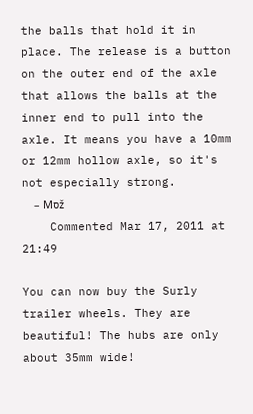the balls that hold it in place. The release is a button on the outer end of the axle that allows the balls at the inner end to pull into the axle. It means you have a 10mm or 12mm hollow axle, so it's not especially strong.
    – Мסž
    Commented Mar 17, 2011 at 21:49

You can now buy the Surly trailer wheels. They are beautiful! The hubs are only about 35mm wide!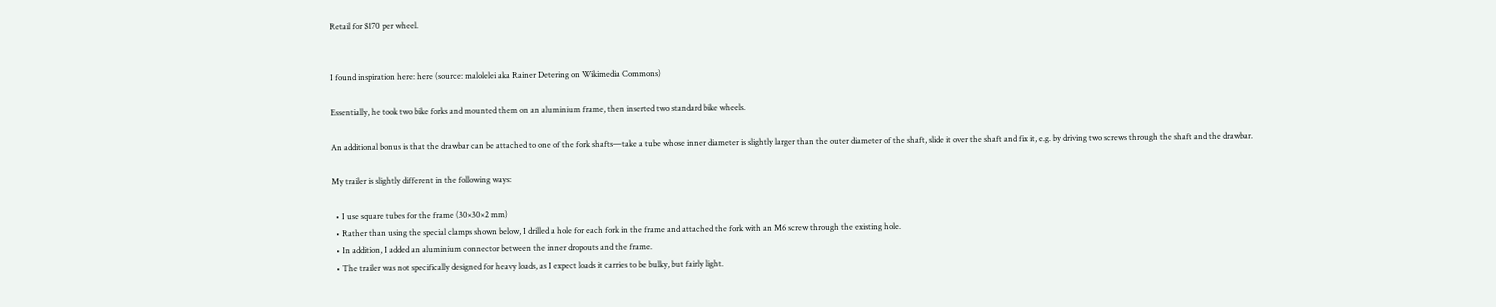Retail for $170 per wheel.


I found inspiration here: here (source: malolelei aka Rainer Detering on Wikimedia Commons)

Essentially, he took two bike forks and mounted them on an aluminium frame, then inserted two standard bike wheels.

An additional bonus is that the drawbar can be attached to one of the fork shafts—take a tube whose inner diameter is slightly larger than the outer diameter of the shaft, slide it over the shaft and fix it, e.g. by driving two screws through the shaft and the drawbar.

My trailer is slightly different in the following ways:

  • I use square tubes for the frame (30×30×2 mm)
  • Rather than using the special clamps shown below, I drilled a hole for each fork in the frame and attached the fork with an M6 screw through the existing hole.
  • In addition, I added an aluminium connector between the inner dropouts and the frame.
  • The trailer was not specifically designed for heavy loads, as I expect loads it carries to be bulky, but fairly light.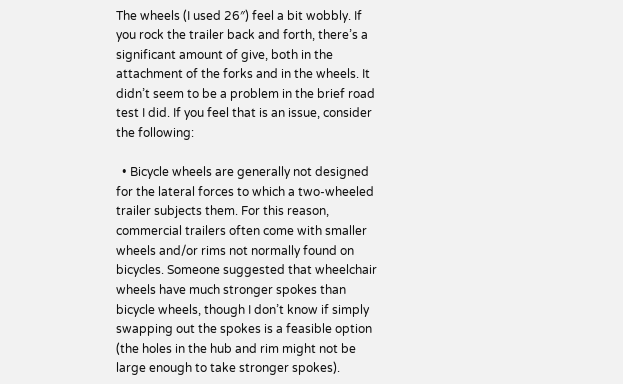The wheels (I used 26″) feel a bit wobbly. If you rock the trailer back and forth, there’s a significant amount of give, both in the attachment of the forks and in the wheels. It didn’t seem to be a problem in the brief road test I did. If you feel that is an issue, consider the following:

  • Bicycle wheels are generally not designed for the lateral forces to which a two-wheeled trailer subjects them. For this reason, commercial trailers often come with smaller wheels and/or rims not normally found on bicycles. Someone suggested that wheelchair wheels have much stronger spokes than bicycle wheels, though I don’t know if simply swapping out the spokes is a feasible option (the holes in the hub and rim might not be large enough to take stronger spokes).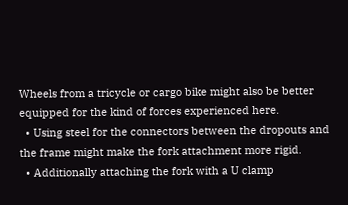Wheels from a tricycle or cargo bike might also be better equipped for the kind of forces experienced here.
  • Using steel for the connectors between the dropouts and the frame might make the fork attachment more rigid.
  • Additionally attaching the fork with a U clamp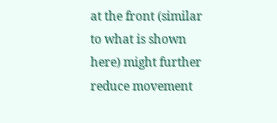at the front (similar to what is shown here) might further reduce movement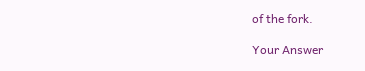of the fork.

Your Answer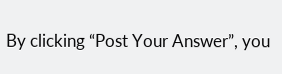By clicking “Post Your Answer”, you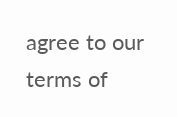agree to our terms of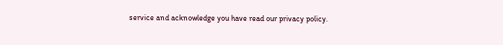service and acknowledge you have read our privacy policy.